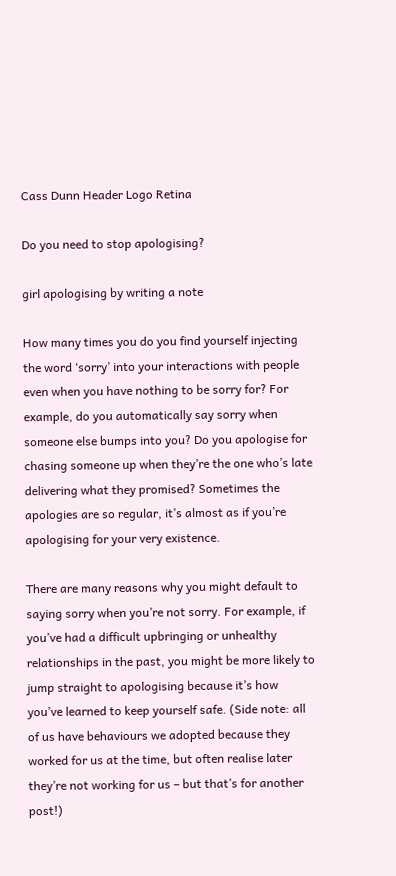Cass Dunn Header Logo Retina

Do you need to stop apologising?

girl apologising by writing a note

How many times you do you find yourself injecting the word ‘sorry’ into your interactions with people even when you have nothing to be sorry for? For example, do you automatically say sorry when someone else bumps into you? Do you apologise for chasing someone up when they’re the one who’s late delivering what they promised? Sometimes the apologies are so regular, it’s almost as if you’re apologising for your very existence.

There are many reasons why you might default to saying sorry when you’re not sorry. For example, if you’ve had a difficult upbringing or unhealthy relationships in the past, you might be more likely to jump straight to apologising because it’s how you’ve learned to keep yourself safe. (Side note: all of us have behaviours we adopted because they worked for us at the time, but often realise later they’re not working for us – but that’s for another post!)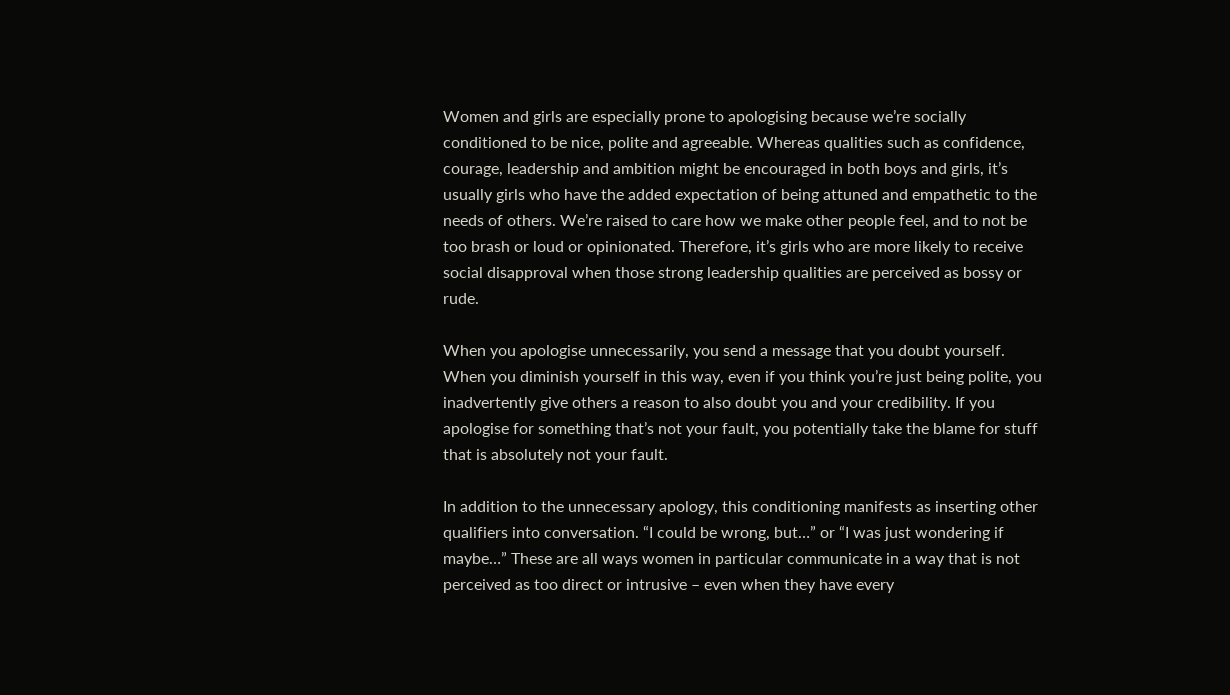Women and girls are especially prone to apologising because we’re socially conditioned to be nice, polite and agreeable. Whereas qualities such as confidence, courage, leadership and ambition might be encouraged in both boys and girls, it’s usually girls who have the added expectation of being attuned and empathetic to the needs of others. We’re raised to care how we make other people feel, and to not be too brash or loud or opinionated. Therefore, it’s girls who are more likely to receive social disapproval when those strong leadership qualities are perceived as bossy or rude.

When you apologise unnecessarily, you send a message that you doubt yourself. When you diminish yourself in this way, even if you think you’re just being polite, you inadvertently give others a reason to also doubt you and your credibility. If you apologise for something that’s not your fault, you potentially take the blame for stuff that is absolutely not your fault.

In addition to the unnecessary apology, this conditioning manifests as inserting other qualifiers into conversation. “I could be wrong, but…” or “I was just wondering if maybe…” These are all ways women in particular communicate in a way that is not perceived as too direct or intrusive – even when they have every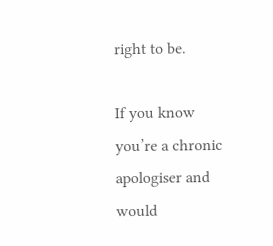right to be.

If you know you’re a chronic apologiser and would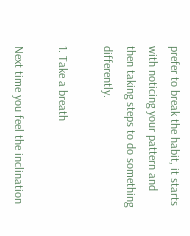prefer to break the habit, it starts with noticing your pattern and then taking steps to do something differently.

1. Take a breath

Next time you feel the inclination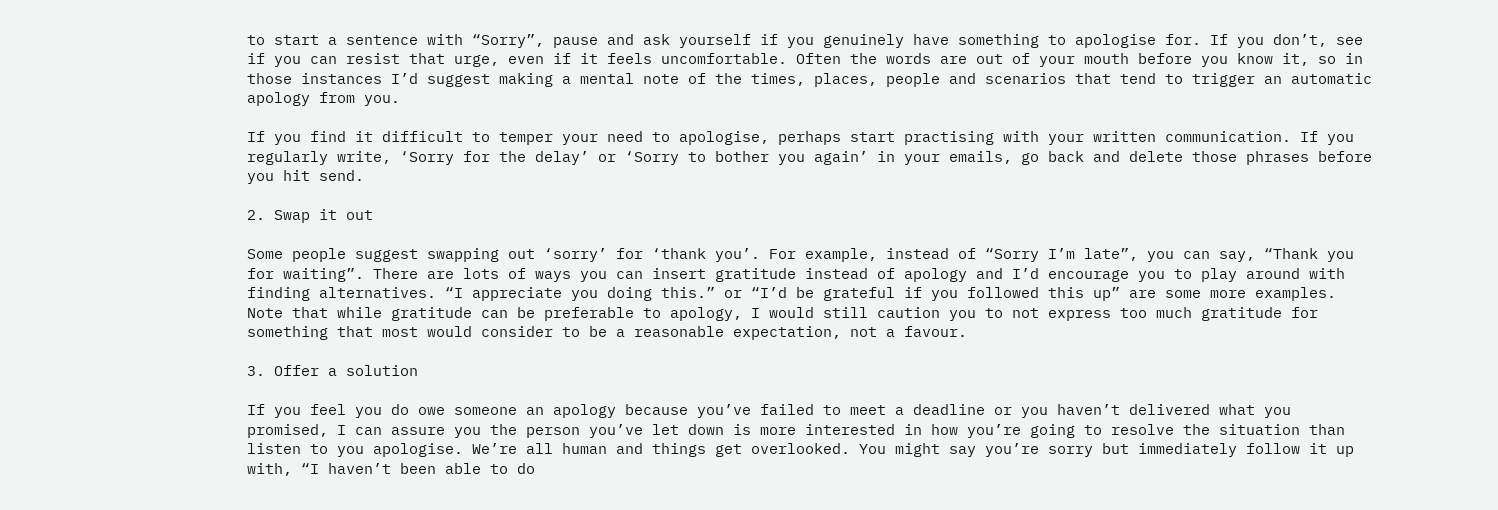to start a sentence with “Sorry”, pause and ask yourself if you genuinely have something to apologise for. If you don’t, see if you can resist that urge, even if it feels uncomfortable. Often the words are out of your mouth before you know it, so in those instances I’d suggest making a mental note of the times, places, people and scenarios that tend to trigger an automatic apology from you.

If you find it difficult to temper your need to apologise, perhaps start practising with your written communication. If you regularly write, ‘Sorry for the delay’ or ‘Sorry to bother you again’ in your emails, go back and delete those phrases before you hit send.

2. Swap it out

Some people suggest swapping out ‘sorry’ for ‘thank you’. For example, instead of “Sorry I’m late”, you can say, “Thank you for waiting”. There are lots of ways you can insert gratitude instead of apology and I’d encourage you to play around with finding alternatives. “I appreciate you doing this.” or “I’d be grateful if you followed this up” are some more examples. Note that while gratitude can be preferable to apology, I would still caution you to not express too much gratitude for something that most would consider to be a reasonable expectation, not a favour.

3. Offer a solution

If you feel you do owe someone an apology because you’ve failed to meet a deadline or you haven’t delivered what you promised, I can assure you the person you’ve let down is more interested in how you’re going to resolve the situation than listen to you apologise. We’re all human and things get overlooked. You might say you’re sorry but immediately follow it up with, “I haven’t been able to do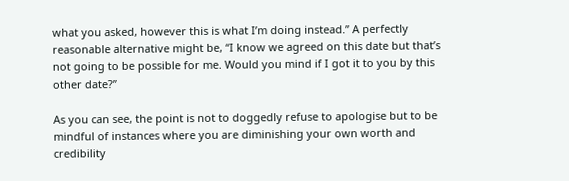what you asked, however this is what I’m doing instead.” A perfectly reasonable alternative might be, “I know we agreed on this date but that’s not going to be possible for me. Would you mind if I got it to you by this other date?”

As you can see, the point is not to doggedly refuse to apologise but to be mindful of instances where you are diminishing your own worth and credibility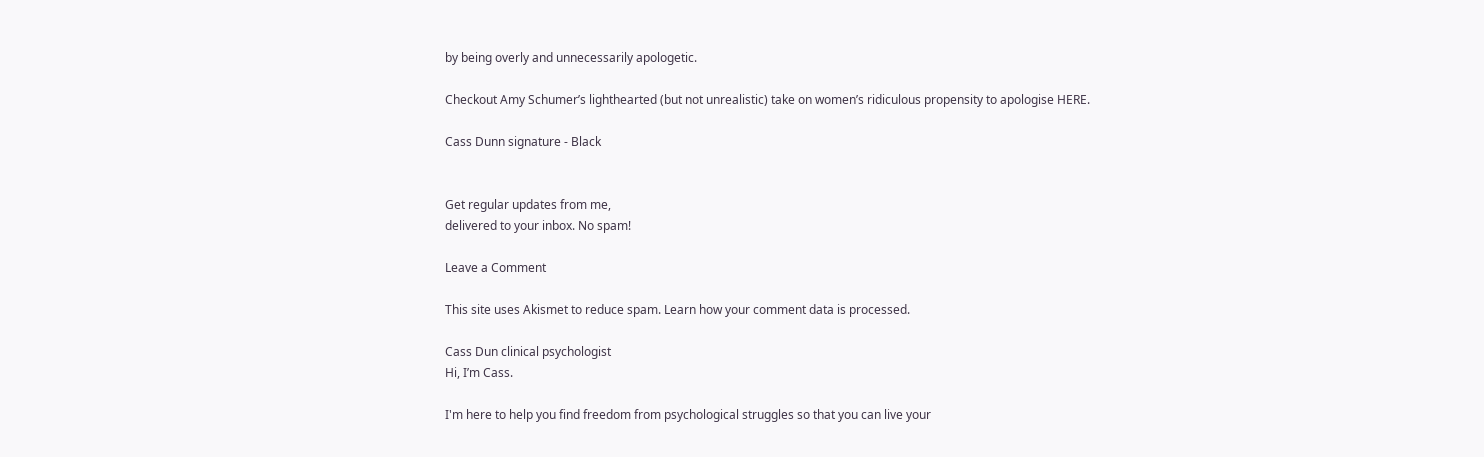by being overly and unnecessarily apologetic.

Checkout Amy Schumer’s lighthearted (but not unrealistic) take on women’s ridiculous propensity to apologise HERE.

Cass Dunn signature - Black


Get regular updates from me,
delivered to your inbox. No spam!

Leave a Comment

This site uses Akismet to reduce spam. Learn how your comment data is processed.

Cass Dun clinical psychologist
Hi, I’m Cass.

I'm here to help you find freedom from psychological struggles so that you can live your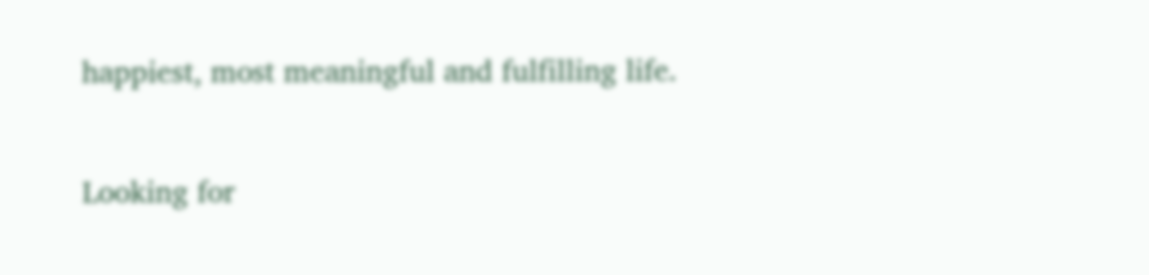happiest, most meaningful and fulfilling life.

Looking for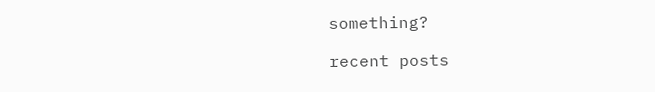something?

recent posts